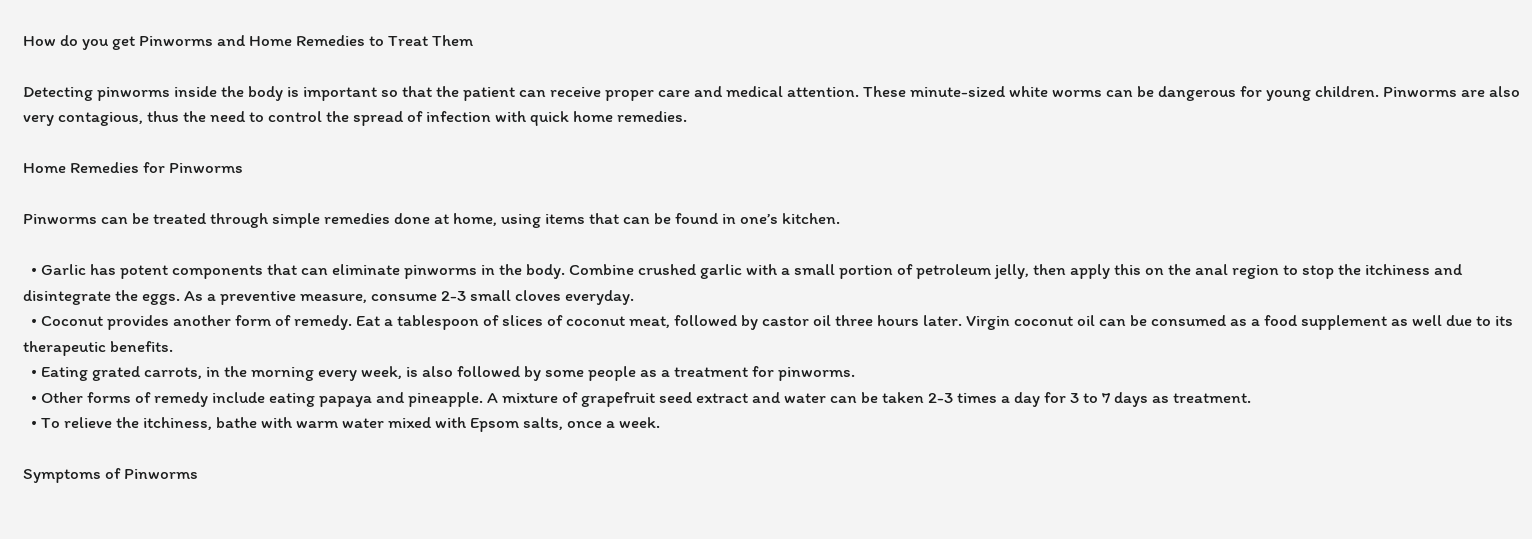How do you get Pinworms and Home Remedies to Treat Them

Detecting pinworms inside the body is important so that the patient can receive proper care and medical attention. These minute-sized white worms can be dangerous for young children. Pinworms are also very contagious, thus the need to control the spread of infection with quick home remedies.

Home Remedies for Pinworms

Pinworms can be treated through simple remedies done at home, using items that can be found in one’s kitchen.

  • Garlic has potent components that can eliminate pinworms in the body. Combine crushed garlic with a small portion of petroleum jelly, then apply this on the anal region to stop the itchiness and disintegrate the eggs. As a preventive measure, consume 2-3 small cloves everyday.
  • Coconut provides another form of remedy. Eat a tablespoon of slices of coconut meat, followed by castor oil three hours later. Virgin coconut oil can be consumed as a food supplement as well due to its therapeutic benefits.
  • Eating grated carrots, in the morning every week, is also followed by some people as a treatment for pinworms.
  • Other forms of remedy include eating papaya and pineapple. A mixture of grapefruit seed extract and water can be taken 2-3 times a day for 3 to 7 days as treatment.
  • To relieve the itchiness, bathe with warm water mixed with Epsom salts, once a week.

Symptoms of Pinworms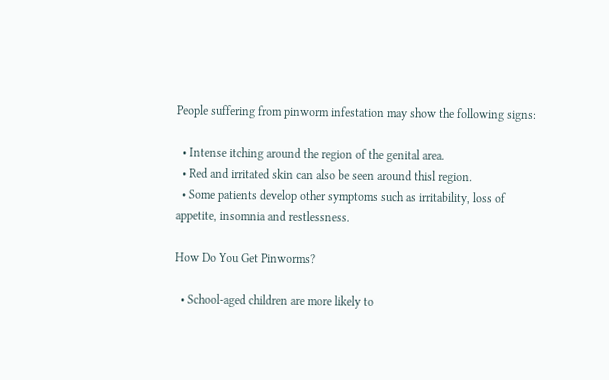People suffering from pinworm infestation may show the following signs:

  • Intense itching around the region of the genital area.
  • Red and irritated skin can also be seen around thisl region.
  • Some patients develop other symptoms such as irritability, loss of appetite, insomnia and restlessness.

How Do You Get Pinworms?

  • School-aged children are more likely to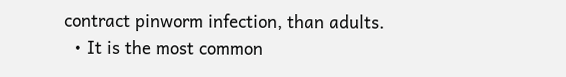contract pinworm infection, than adults.
  • It is the most common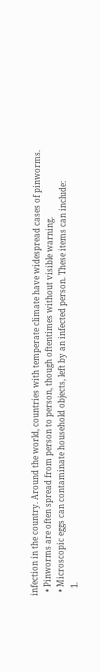infection in the country. Around the world, countries with temperate climate have widespread cases of pinworms.
  • Pinworms are often spread from person to person, though oftentimes without visible warning.
  • Microscopic eggs can contaminate household objects, left by an infected person. These items can include:
    1.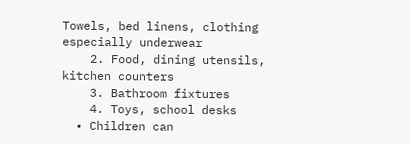Towels, bed linens, clothing especially underwear
    2. Food, dining utensils, kitchen counters
    3. Bathroom fixtures
    4. Toys, school desks
  • Children can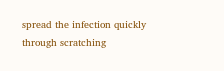spread the infection quickly through scratching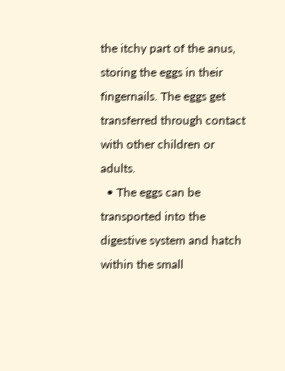the itchy part of the anus, storing the eggs in their fingernails. The eggs get transferred through contact with other children or adults.
  • The eggs can be transported into the digestive system and hatch within the small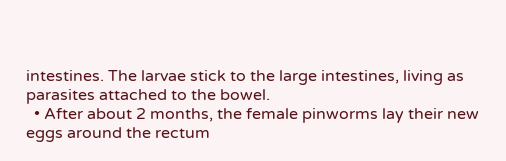intestines. The larvae stick to the large intestines, living as parasites attached to the bowel.
  • After about 2 months, the female pinworms lay their new eggs around the rectum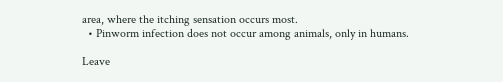area, where the itching sensation occurs most.
  • Pinworm infection does not occur among animals, only in humans.

Leave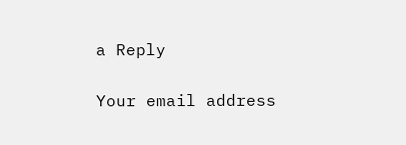a Reply

Your email address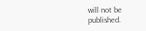will not be published.